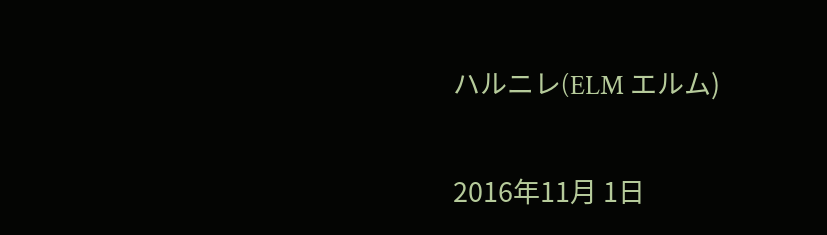ハルニレ(ELM エルム)

2016年11月 1日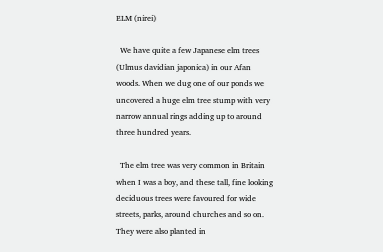ELM (nirei)

  We have quite a few Japanese elm trees (Ulmus davidian japonica) in our Afan woods. When we dug one of our ponds we uncovered a huge elm tree stump with very narrow annual rings adding up to around three hundred years.

  The elm tree was very common in Britain when I was a boy, and these tall, fine looking deciduous trees were favoured for wide streets, parks, around churches and so on. They were also planted in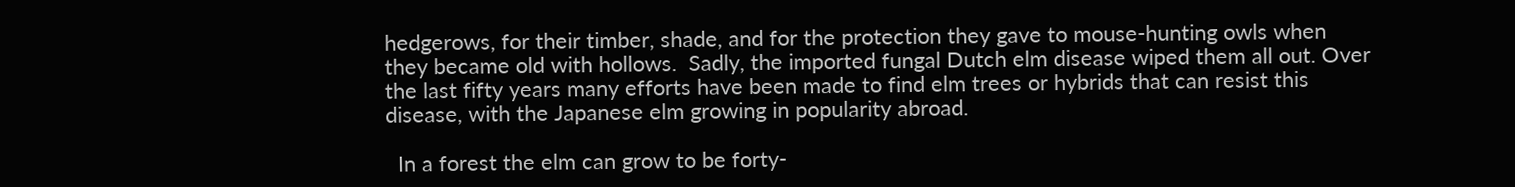hedgerows, for their timber, shade, and for the protection they gave to mouse-hunting owls when they became old with hollows.  Sadly, the imported fungal Dutch elm disease wiped them all out. Over the last fifty years many efforts have been made to find elm trees or hybrids that can resist this disease, with the Japanese elm growing in popularity abroad.

  In a forest the elm can grow to be forty-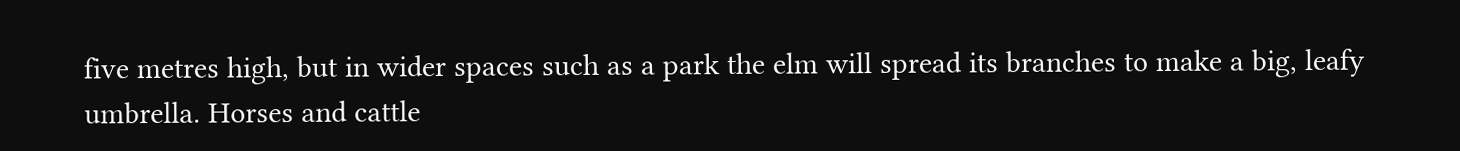five metres high, but in wider spaces such as a park the elm will spread its branches to make a big, leafy umbrella. Horses and cattle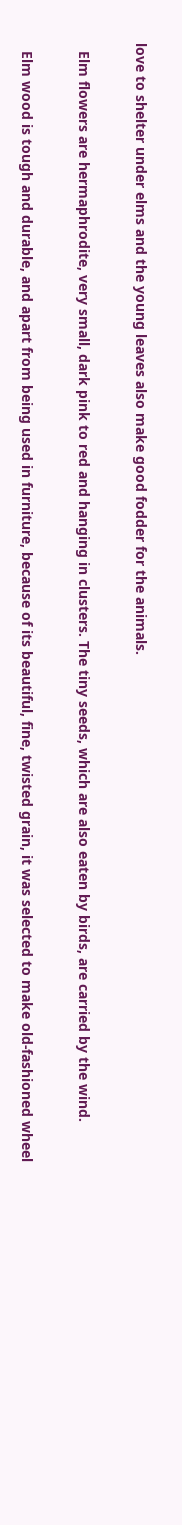love to shelter under elms and the young leaves also make good fodder for the animals.

  Elm flowers are hermaphrodite, very small, dark pink to red and hanging in clusters. The tiny seeds, which are also eaten by birds, are carried by the wind.

  Elm wood is tough and durable, and apart from being used in furniture, because of its beautiful, fine, twisted grain, it was selected to make old-fashioned wheel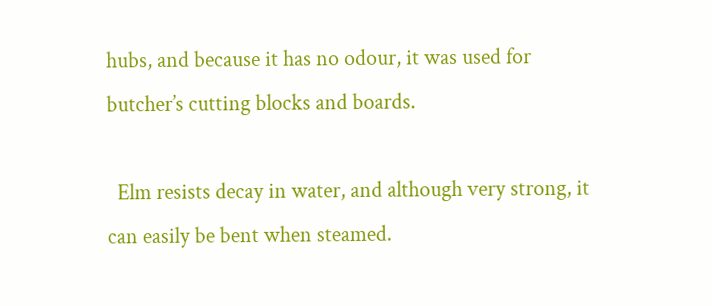hubs, and because it has no odour, it was used for butcher’s cutting blocks and boards.

  Elm resists decay in water, and although very strong, it can easily be bent when steamed.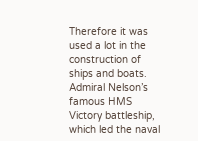Therefore it was used a lot in the construction of ships and boats. Admiral Nelson’s famous HMS Victory battleship, which led the naval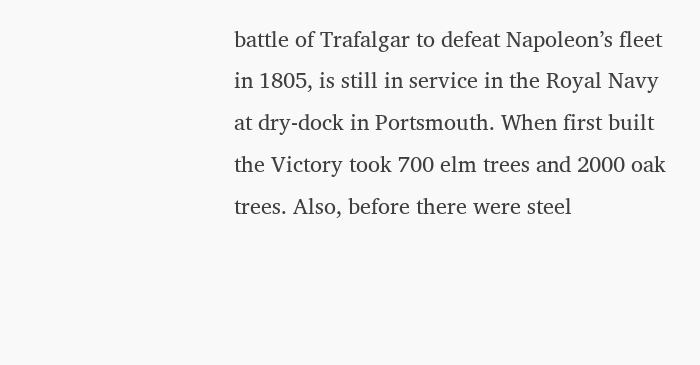battle of Trafalgar to defeat Napoleon’s fleet in 1805, is still in service in the Royal Navy at dry-dock in Portsmouth. When first built the Victory took 700 elm trees and 2000 oak trees. Also, before there were steel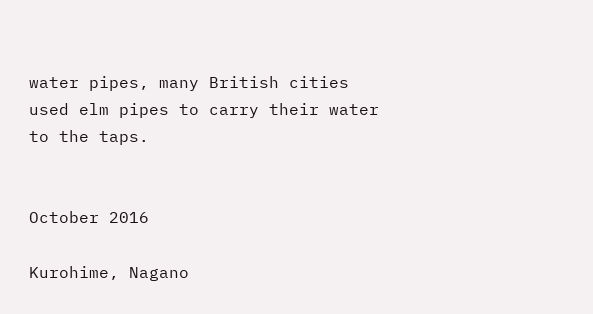water pipes, many British cities used elm pipes to carry their water to the taps.


October 2016

Kurohime, Nagano